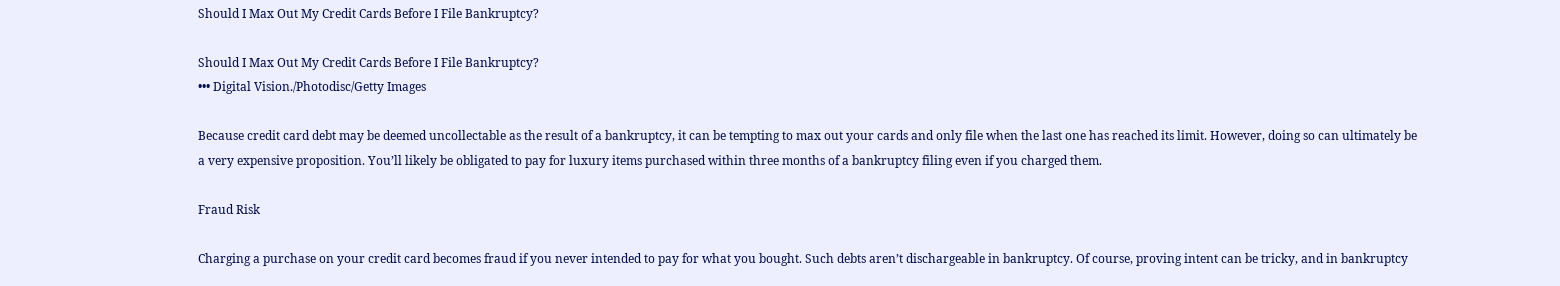Should I Max Out My Credit Cards Before I File Bankruptcy?

Should I Max Out My Credit Cards Before I File Bankruptcy?
••• Digital Vision./Photodisc/Getty Images

Because credit card debt may be deemed uncollectable as the result of a bankruptcy, it can be tempting to max out your cards and only file when the last one has reached its limit. However, doing so can ultimately be a very expensive proposition. You’ll likely be obligated to pay for luxury items purchased within three months of a bankruptcy filing even if you charged them.

Fraud Risk

Charging a purchase on your credit card becomes fraud if you never intended to pay for what you bought. Such debts aren’t dischargeable in bankruptcy. Of course, proving intent can be tricky, and in bankruptcy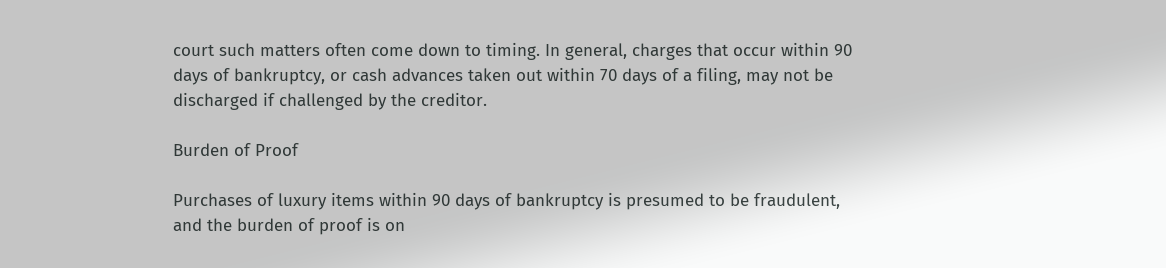court such matters often come down to timing. In general, charges that occur within 90 days of bankruptcy, or cash advances taken out within 70 days of a filing, may not be discharged if challenged by the creditor.

Burden of Proof

Purchases of luxury items within 90 days of bankruptcy is presumed to be fraudulent, and the burden of proof is on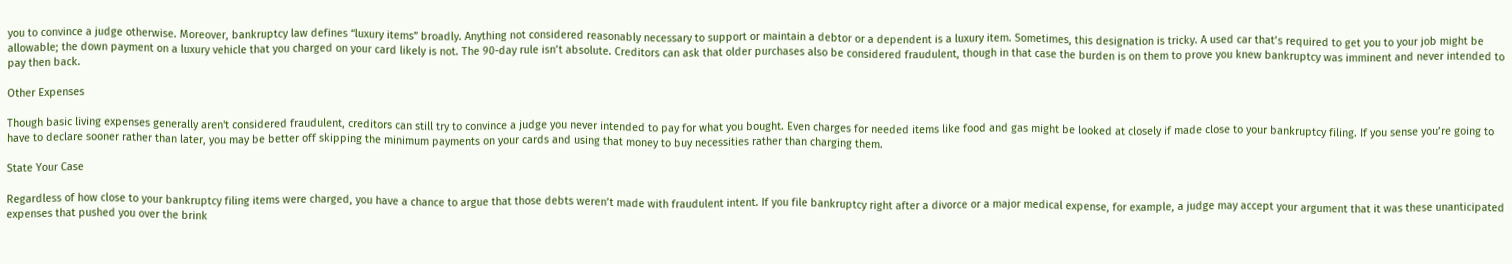you to convince a judge otherwise. Moreover, bankruptcy law defines “luxury items” broadly. Anything not considered reasonably necessary to support or maintain a debtor or a dependent is a luxury item. Sometimes, this designation is tricky. A used car that’s required to get you to your job might be allowable; the down payment on a luxury vehicle that you charged on your card likely is not. The 90-day rule isn’t absolute. Creditors can ask that older purchases also be considered fraudulent, though in that case the burden is on them to prove you knew bankruptcy was imminent and never intended to pay then back.

Other Expenses

Though basic living expenses generally aren't considered fraudulent, creditors can still try to convince a judge you never intended to pay for what you bought. Even charges for needed items like food and gas might be looked at closely if made close to your bankruptcy filing. If you sense you’re going to have to declare sooner rather than later, you may be better off skipping the minimum payments on your cards and using that money to buy necessities rather than charging them.

State Your Case

Regardless of how close to your bankruptcy filing items were charged, you have a chance to argue that those debts weren’t made with fraudulent intent. If you file bankruptcy right after a divorce or a major medical expense, for example, a judge may accept your argument that it was these unanticipated expenses that pushed you over the brink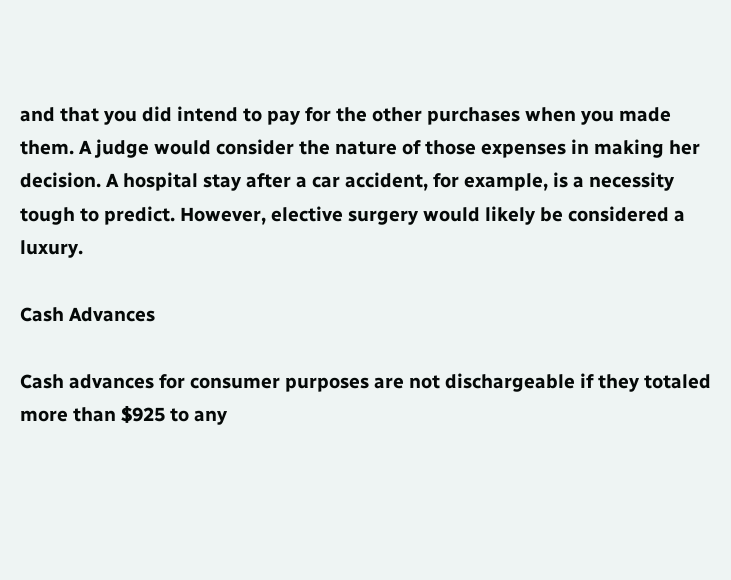and that you did intend to pay for the other purchases when you made them. A judge would consider the nature of those expenses in making her decision. A hospital stay after a car accident, for example, is a necessity tough to predict. However, elective surgery would likely be considered a luxury.

Cash Advances

Cash advances for consumer purposes are not dischargeable if they totaled more than $925 to any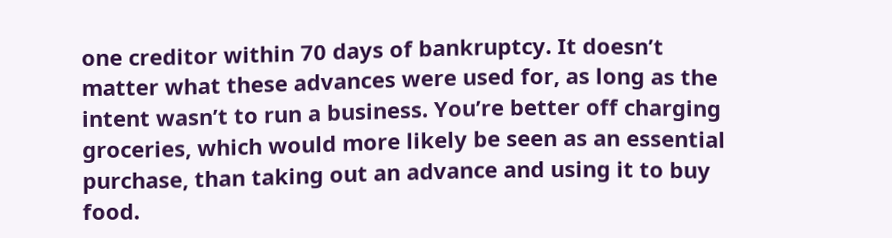one creditor within 70 days of bankruptcy. It doesn’t matter what these advances were used for, as long as the intent wasn’t to run a business. You’re better off charging groceries, which would more likely be seen as an essential purchase, than taking out an advance and using it to buy food.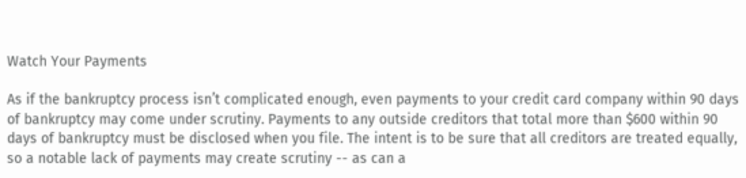Watch Your Payments

As if the bankruptcy process isn’t complicated enough, even payments to your credit card company within 90 days of bankruptcy may come under scrutiny. Payments to any outside creditors that total more than $600 within 90 days of bankruptcy must be disclosed when you file. The intent is to be sure that all creditors are treated equally, so a notable lack of payments may create scrutiny -- as can a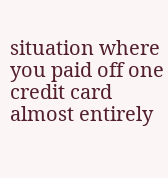situation where you paid off one credit card almost entirely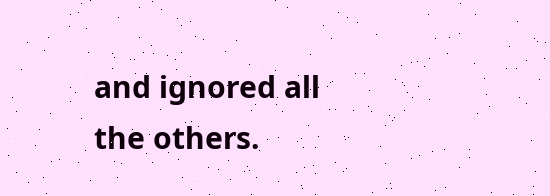and ignored all the others.